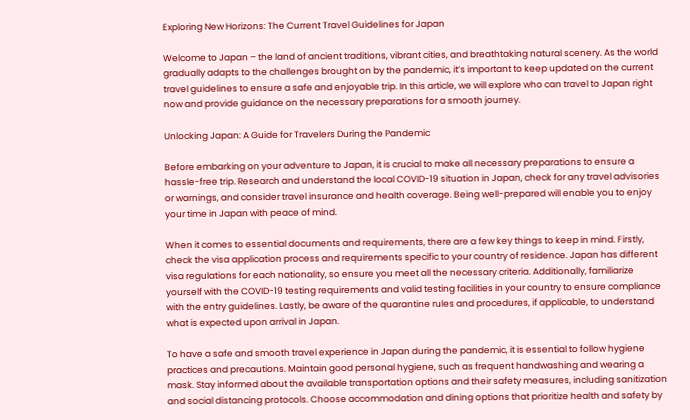Exploring New Horizons: The Current Travel Guidelines for Japan

Welcome to Japan – the land of ancient traditions, vibrant cities, and breathtaking natural scenery. As the world gradually adapts to the challenges brought on by the pandemic, it’s important to keep updated on the current travel guidelines to ensure a safe and enjoyable trip. In this article, we will explore who can travel to Japan right now and provide guidance on the necessary preparations for a smooth journey.

Unlocking Japan: A Guide for Travelers During the Pandemic

Before embarking on your adventure to Japan, it is crucial to make all necessary preparations to ensure a hassle-free trip. Research and understand the local COVID-19 situation in Japan, check for any travel advisories or warnings, and consider travel insurance and health coverage. Being well-prepared will enable you to enjoy your time in Japan with peace of mind.

When it comes to essential documents and requirements, there are a few key things to keep in mind. Firstly, check the visa application process and requirements specific to your country of residence. Japan has different visa regulations for each nationality, so ensure you meet all the necessary criteria. Additionally, familiarize yourself with the COVID-19 testing requirements and valid testing facilities in your country to ensure compliance with the entry guidelines. Lastly, be aware of the quarantine rules and procedures, if applicable, to understand what is expected upon arrival in Japan.

To have a safe and smooth travel experience in Japan during the pandemic, it is essential to follow hygiene practices and precautions. Maintain good personal hygiene, such as frequent handwashing and wearing a mask. Stay informed about the available transportation options and their safety measures, including sanitization and social distancing protocols. Choose accommodation and dining options that prioritize health and safety by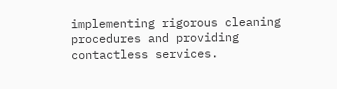implementing rigorous cleaning procedures and providing contactless services.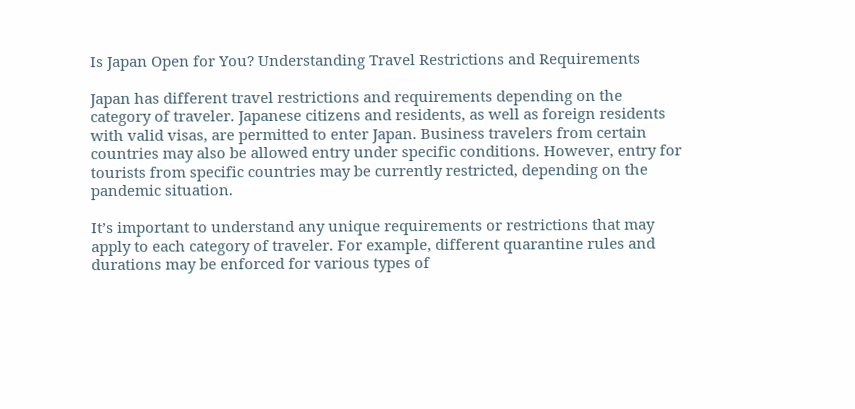Is Japan Open for You? Understanding Travel Restrictions and Requirements

Japan has different travel restrictions and requirements depending on the category of traveler. Japanese citizens and residents, as well as foreign residents with valid visas, are permitted to enter Japan. Business travelers from certain countries may also be allowed entry under specific conditions. However, entry for tourists from specific countries may be currently restricted, depending on the pandemic situation.

It’s important to understand any unique requirements or restrictions that may apply to each category of traveler. For example, different quarantine rules and durations may be enforced for various types of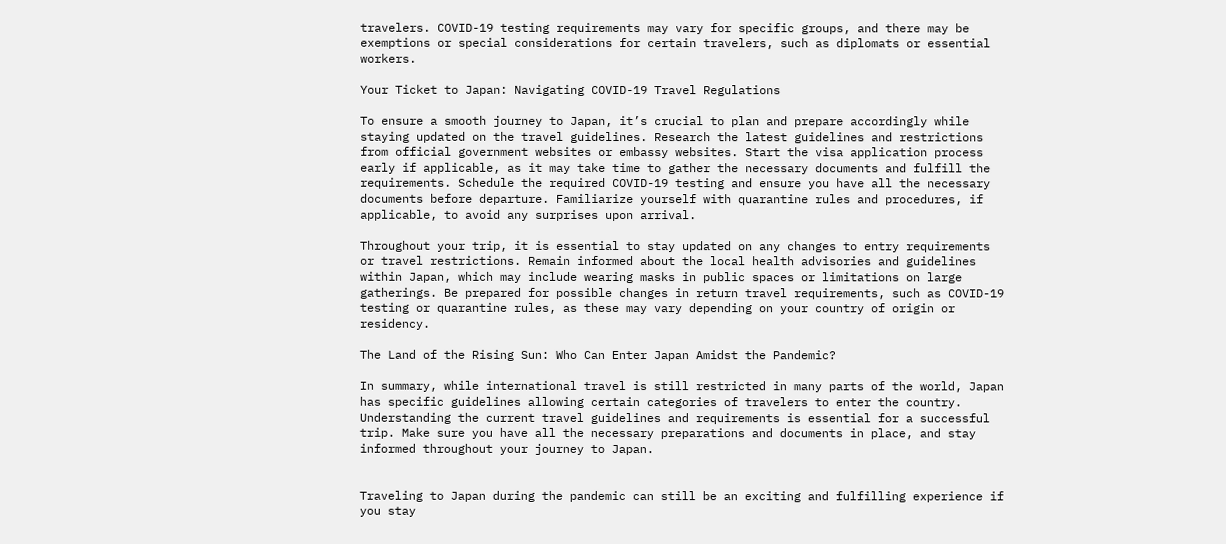travelers. COVID-19 testing requirements may vary for specific groups, and there may be exemptions or special considerations for certain travelers, such as diplomats or essential workers.

Your Ticket to Japan: Navigating COVID-19 Travel Regulations

To ensure a smooth journey to Japan, it’s crucial to plan and prepare accordingly while staying updated on the travel guidelines. Research the latest guidelines and restrictions from official government websites or embassy websites. Start the visa application process early if applicable, as it may take time to gather the necessary documents and fulfill the requirements. Schedule the required COVID-19 testing and ensure you have all the necessary documents before departure. Familiarize yourself with quarantine rules and procedures, if applicable, to avoid any surprises upon arrival.

Throughout your trip, it is essential to stay updated on any changes to entry requirements or travel restrictions. Remain informed about the local health advisories and guidelines within Japan, which may include wearing masks in public spaces or limitations on large gatherings. Be prepared for possible changes in return travel requirements, such as COVID-19 testing or quarantine rules, as these may vary depending on your country of origin or residency.

The Land of the Rising Sun: Who Can Enter Japan Amidst the Pandemic?

In summary, while international travel is still restricted in many parts of the world, Japan has specific guidelines allowing certain categories of travelers to enter the country. Understanding the current travel guidelines and requirements is essential for a successful trip. Make sure you have all the necessary preparations and documents in place, and stay informed throughout your journey to Japan.


Traveling to Japan during the pandemic can still be an exciting and fulfilling experience if you stay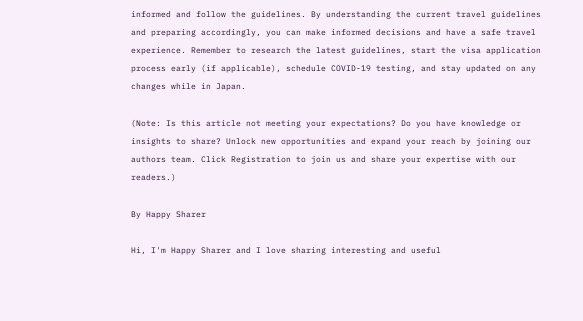informed and follow the guidelines. By understanding the current travel guidelines and preparing accordingly, you can make informed decisions and have a safe travel experience. Remember to research the latest guidelines, start the visa application process early (if applicable), schedule COVID-19 testing, and stay updated on any changes while in Japan.

(Note: Is this article not meeting your expectations? Do you have knowledge or insights to share? Unlock new opportunities and expand your reach by joining our authors team. Click Registration to join us and share your expertise with our readers.)

By Happy Sharer

Hi, I'm Happy Sharer and I love sharing interesting and useful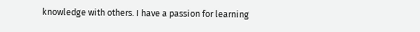knowledge with others. I have a passion for learning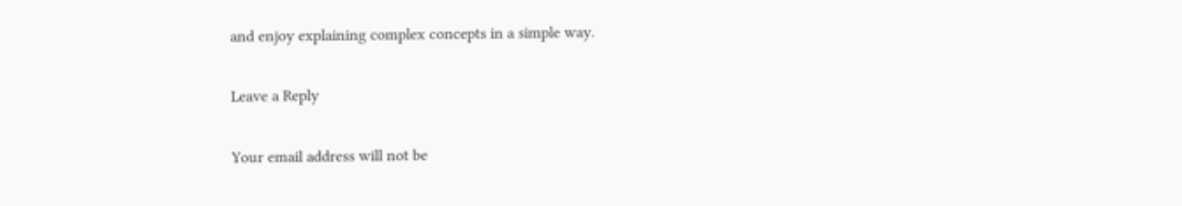and enjoy explaining complex concepts in a simple way.

Leave a Reply

Your email address will not be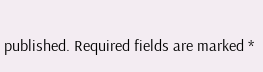published. Required fields are marked *